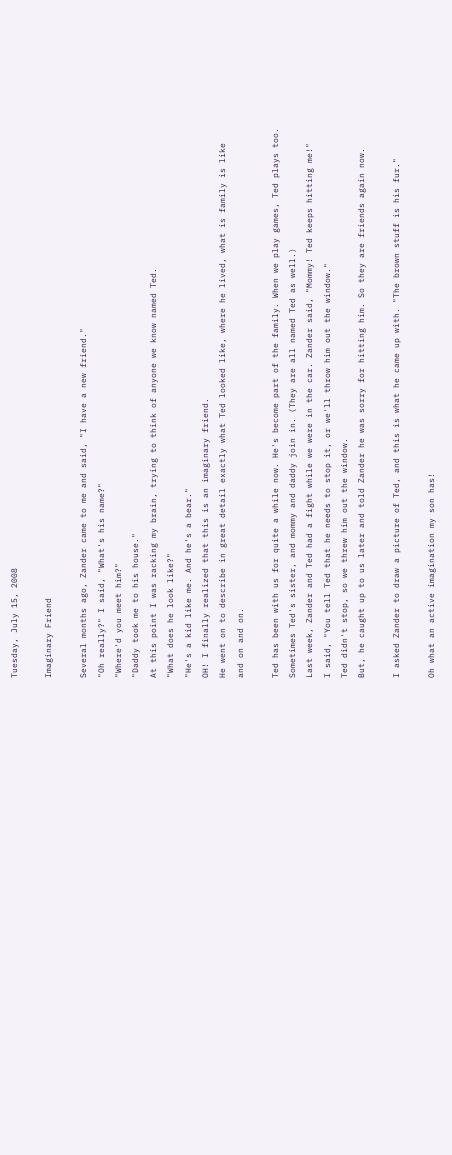Tuesday, July 15, 2008

Imaginary Friend

Several months ago, Zander came to me and said, "I have a new friend."
"Oh really?" I said, "What's his name?"
"Where'd you meet him?"
"Daddy took me to his house."
At this point I was racking my brain, trying to think of anyone we know named Ted.
"What does he look like?"
"He's a kid like me. And he's a bear."
OH! I finally realized that this is an imaginary friend.
He went on to describe in great detail exactly what Ted looked like, where he lived, what is family is like and on and on.

Ted has been with us for quite a while now. He's become part of the family. When we play games, Ted plays too. Sometimes Ted's sister, and mommy and daddy join in. (They are all named Ted as well.)
Last week, Zander and Ted had a fight while we were in the car. Zander said, "Mommy! Ted keeps hitting me!"
I said, "You tell Ted that he needs to stop it, or we'll throw him out the window."
Ted didn't stop, so we threw him out the window.
But, he caught up to us later and told Zander he was sorry for hitting him. So they are friends again now.

I asked Zander to draw a picture of Ted, and this is what he came up with. "The brown stuff is his fur."

Oh what an active imagination my son has!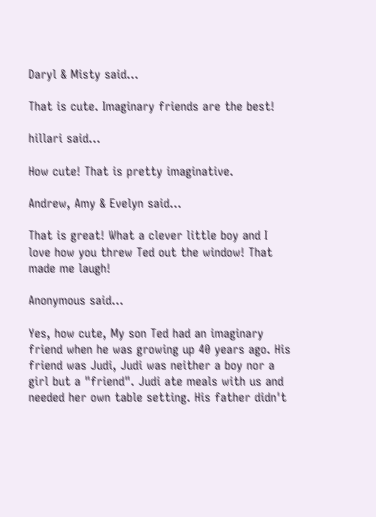Daryl & Misty said...

That is cute. Imaginary friends are the best!

hillari said...

How cute! That is pretty imaginative.

Andrew, Amy & Evelyn said...

That is great! What a clever little boy and I love how you threw Ted out the window! That made me laugh!

Anonymous said...

Yes, how cute, My son Ted had an imaginary friend when he was growing up 40 years ago. His friend was Judi, Judi was neither a boy nor a girl but a "friend". Judi ate meals with us and needed her own table setting. His father didn't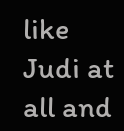like Judi at all and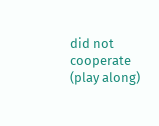did not cooperate (play along)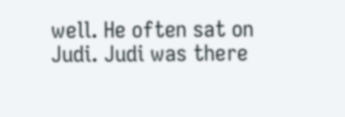well. He often sat on Judi. Judi was there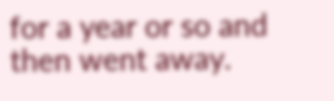for a year or so and then went away.